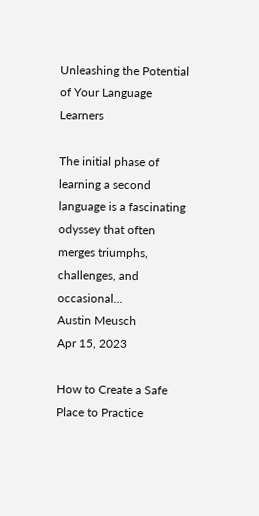Unleashing the Potential of Your Language Learners

The initial phase of learning a second language is a fascinating odyssey that often merges triumphs, challenges, and occasional...
Austin Meusch
Apr 15, 2023

How to Create a Safe Place to Practice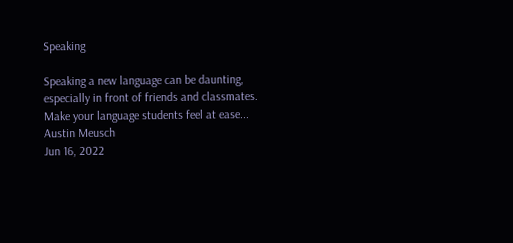Speaking

Speaking a new language can be daunting, especially in front of friends and classmates. Make your language students feel at ease...
Austin Meusch
Jun 16, 2022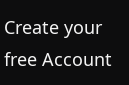Create your free Account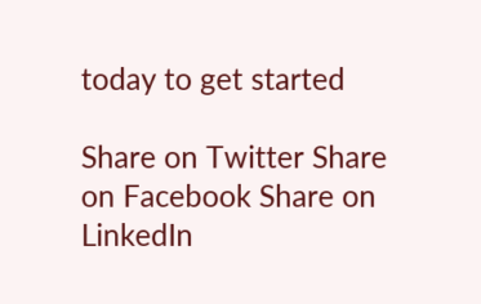today to get started

Share on Twitter Share on Facebook Share on LinkedIn